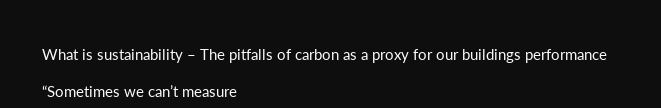What is sustainability – The pitfalls of carbon as a proxy for our buildings performance

“Sometimes we can’t measure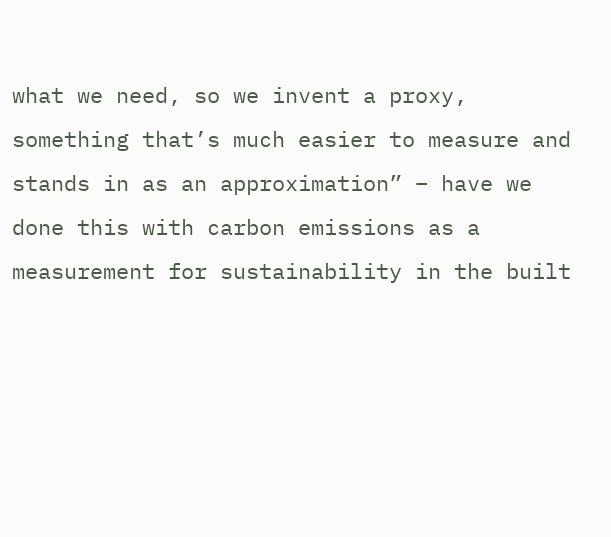what we need, so we invent a proxy, something that’s much easier to measure and stands in as an approximation” – have we done this with carbon emissions as a measurement for sustainability in the built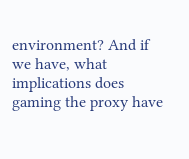environment? And if we have, what implications does gaming the proxy have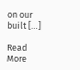on our built […]

Read More